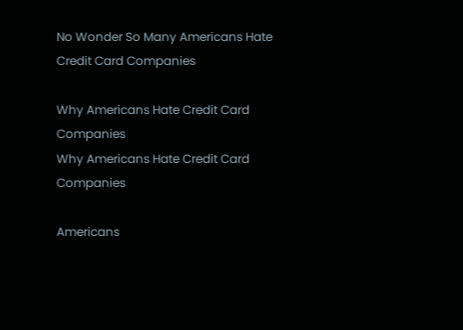No Wonder So Many Americans Hate Credit Card Companies

Why Americans Hate Credit Card Companies
Why Americans Hate Credit Card Companies

Americans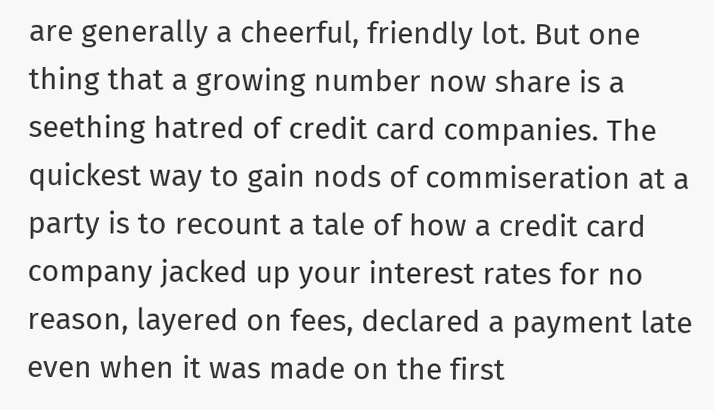are generally a cheerful, friendly lot. But one thing that a growing number now share is a seething hatred of credit card companies. The quickest way to gain nods of commiseration at a party is to recount a tale of how a credit card company jacked up your interest rates for no reason, layered on fees, declared a payment late even when it was made on the first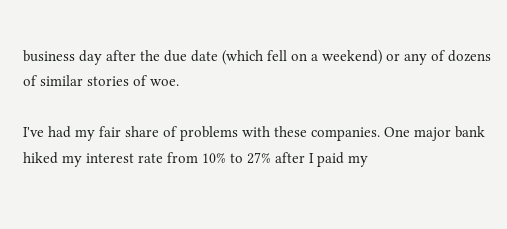business day after the due date (which fell on a weekend) or any of dozens of similar stories of woe.

I've had my fair share of problems with these companies. One major bank hiked my interest rate from 10% to 27% after I paid my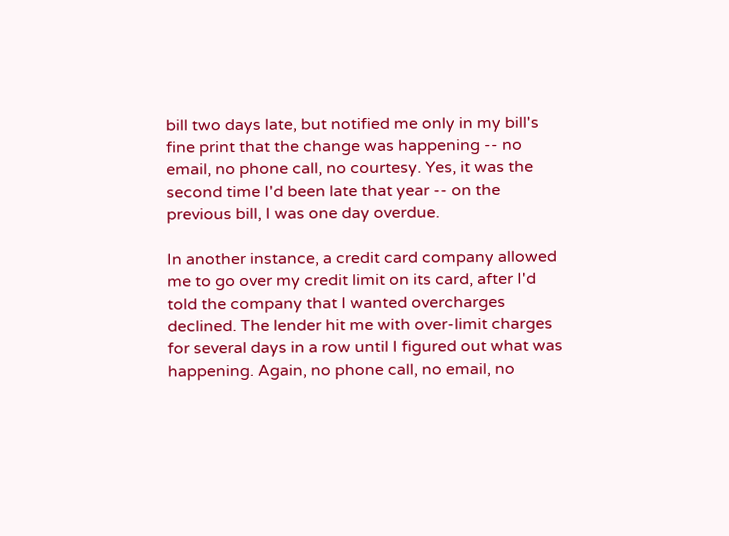bill two days late, but notified me only in my bill's fine print that the change was happening -- no email, no phone call, no courtesy. Yes, it was the second time I'd been late that year -- on the previous bill, I was one day overdue.

In another instance, a credit card company allowed me to go over my credit limit on its card, after I'd told the company that I wanted overcharges declined. The lender hit me with over-limit charges for several days in a row until I figured out what was happening. Again, no phone call, no email, no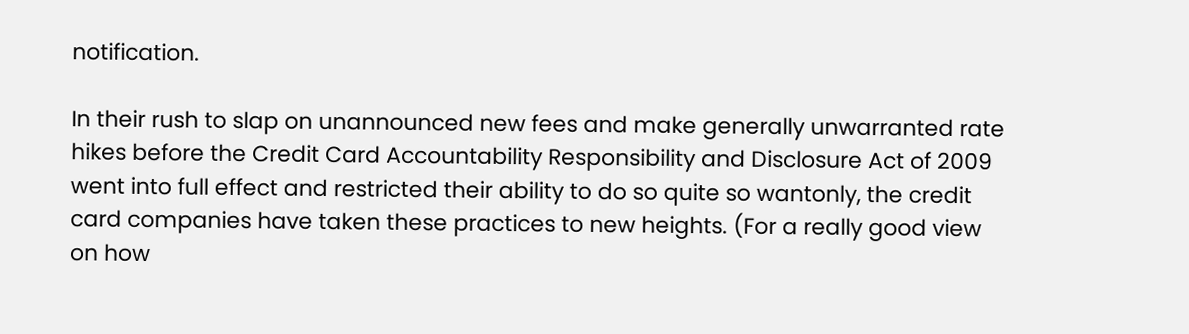notification.

In their rush to slap on unannounced new fees and make generally unwarranted rate hikes before the Credit Card Accountability Responsibility and Disclosure Act of 2009 went into full effect and restricted their ability to do so quite so wantonly, the credit card companies have taken these practices to new heights. (For a really good view on how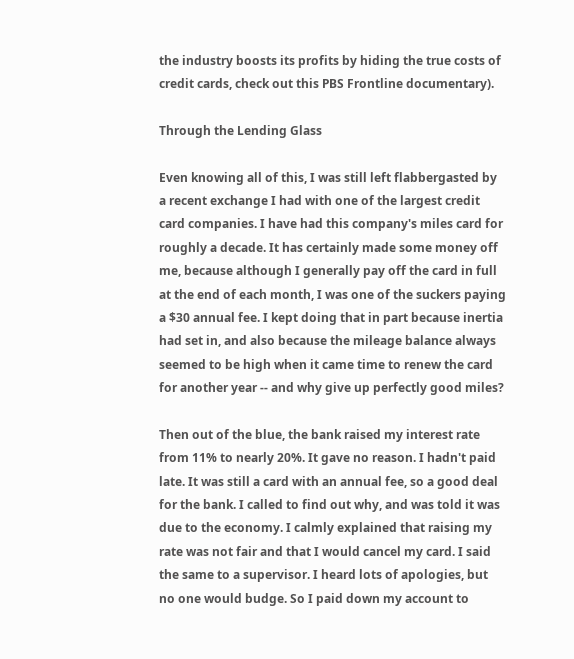the industry boosts its profits by hiding the true costs of credit cards, check out this PBS Frontline documentary).

Through the Lending Glass

Even knowing all of this, I was still left flabbergasted by a recent exchange I had with one of the largest credit card companies. I have had this company's miles card for roughly a decade. It has certainly made some money off me, because although I generally pay off the card in full at the end of each month, I was one of the suckers paying a $30 annual fee. I kept doing that in part because inertia had set in, and also because the mileage balance always seemed to be high when it came time to renew the card for another year -- and why give up perfectly good miles?

Then out of the blue, the bank raised my interest rate from 11% to nearly 20%. It gave no reason. I hadn't paid late. It was still a card with an annual fee, so a good deal for the bank. I called to find out why, and was told it was due to the economy. I calmly explained that raising my rate was not fair and that I would cancel my card. I said the same to a supervisor. I heard lots of apologies, but no one would budge. So I paid down my account to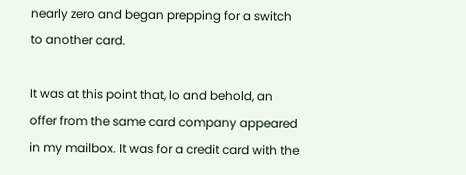nearly zero and began prepping for a switch to another card.

It was at this point that, lo and behold, an offer from the same card company appeared in my mailbox. It was for a credit card with the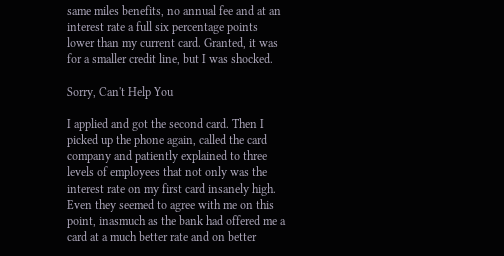same miles benefits, no annual fee and at an interest rate a full six percentage points lower than my current card. Granted, it was for a smaller credit line, but I was shocked.

Sorry, Can't Help You

I applied and got the second card. Then I picked up the phone again, called the card company and patiently explained to three levels of employees that not only was the interest rate on my first card insanely high. Even they seemed to agree with me on this point, inasmuch as the bank had offered me a card at a much better rate and on better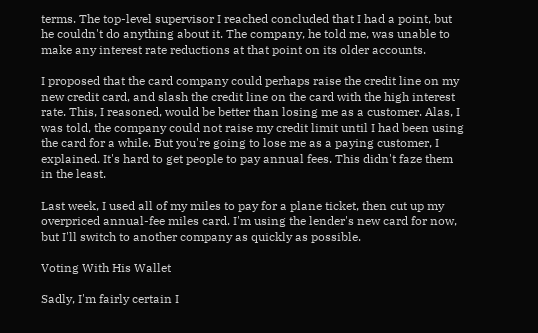terms. The top-level supervisor I reached concluded that I had a point, but he couldn't do anything about it. The company, he told me, was unable to make any interest rate reductions at that point on its older accounts.

I proposed that the card company could perhaps raise the credit line on my new credit card, and slash the credit line on the card with the high interest rate. This, I reasoned, would be better than losing me as a customer. Alas, I was told, the company could not raise my credit limit until I had been using the card for a while. But you're going to lose me as a paying customer, I explained. It's hard to get people to pay annual fees. This didn't faze them in the least.

Last week, I used all of my miles to pay for a plane ticket, then cut up my overpriced annual-fee miles card. I'm using the lender's new card for now, but I'll switch to another company as quickly as possible.

Voting With His Wallet

Sadly, I'm fairly certain I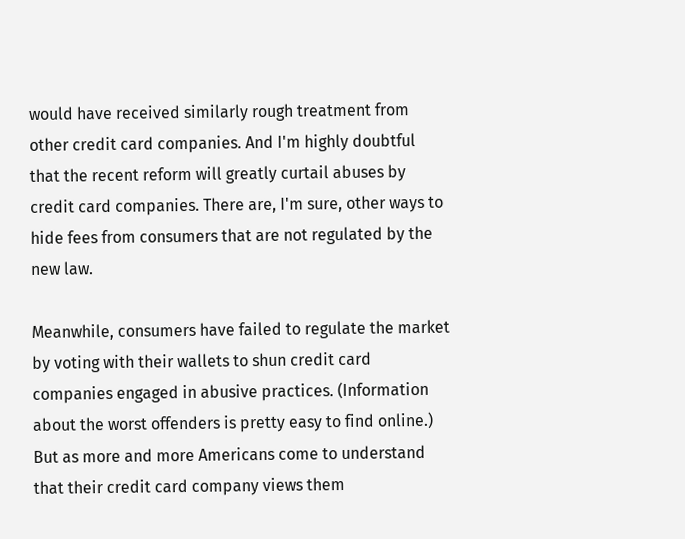would have received similarly rough treatment from other credit card companies. And I'm highly doubtful that the recent reform will greatly curtail abuses by credit card companies. There are, I'm sure, other ways to hide fees from consumers that are not regulated by the new law.

Meanwhile, consumers have failed to regulate the market by voting with their wallets to shun credit card companies engaged in abusive practices. (Information about the worst offenders is pretty easy to find online.) But as more and more Americans come to understand that their credit card company views them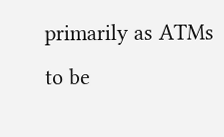primarily as ATMs to be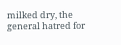milked dry, the general hatred for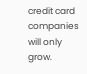credit card companies will only grow.